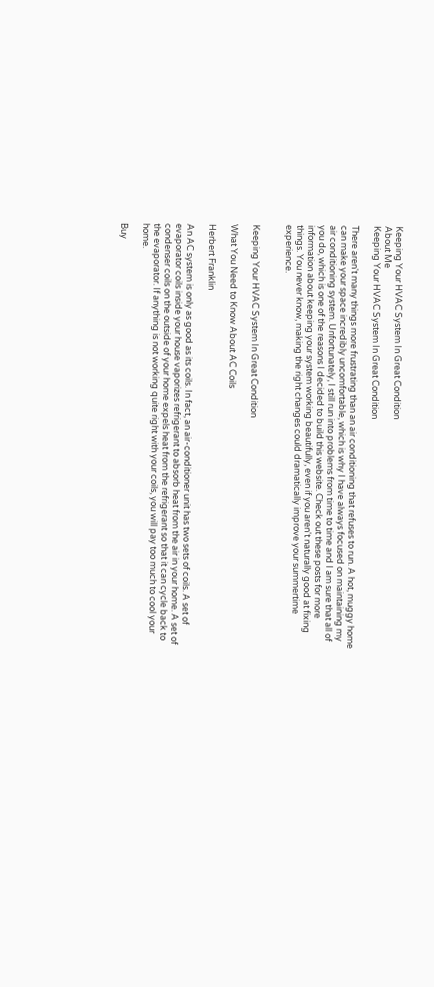Keeping Your HVAC System In Great Condition
About Me
Keeping Your HVAC System In Great Condition

There aren't many things more frustrating than an air conditioning that refuses to run. A hot, muggy home can make your space incredibly uncomfortable, which is why I have always focused on maintaining my air conditioning system. Unfortunately, I still run into problems from time to time and I am sure that all of you do, which is one of the reasons I decided to build this website. Check out these posts for more information about keeping your system working beautifully, even if you aren't naturally good at fixing things. You never know, making the right changes could dramatically improve your summertime experience.


Keeping Your HVAC System In Great Condition

What You Need to Know About AC Coils

Herbert Franklin

An AC system is only as good as its coils. In fact, an air-conditioner unit has two sets of coils. A set of evaporator coils inside your house vaporizes refrigerant to absorb heat from the air in your home. A set of condenser coils on the outside of your home expels heat from the refrigerant so that it can cycle back to the evaporator. If anything is not working quite right with your coils, you will pay too much to cool your home.

Buy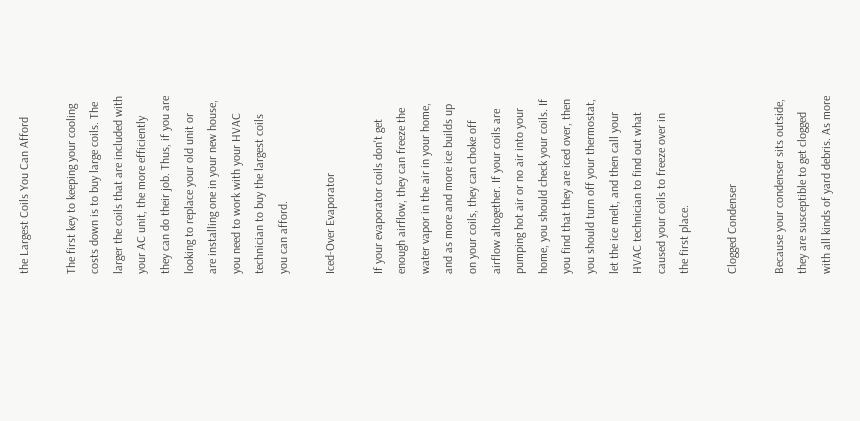the Largest Coils You Can Afford

The first key to keeping your cooling costs down is to buy large coils. The larger the coils that are included with your AC unit, the more efficiently they can do their job. Thus, if you are looking to replace your old unit or are installing one in your new house, you need to work with your HVAC technician to buy the largest coils you can afford.

Iced-Over Evaporator

If your evaporator coils don't get enough airflow, they can freeze the water vapor in the air in your home, and as more and more ice builds up on your coils, they can choke off airflow altogether. If your coils are pumping hot air or no air into your home, you should check your coils. If you find that they are iced over, then you should turn off your thermostat, let the ice melt, and then call your HVAC technician to find out what caused your coils to freeze over in the first place.

Clogged Condenser

Because your condenser sits outside, they are susceptible to get clogged with all kinds of yard debris. As more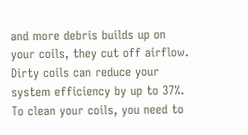and more debris builds up on your coils, they cut off airflow. Dirty coils can reduce your system efficiency by up to 37%. To clean your coils, you need to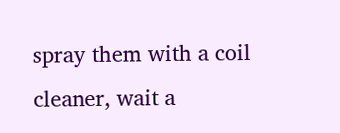spray them with a coil cleaner, wait a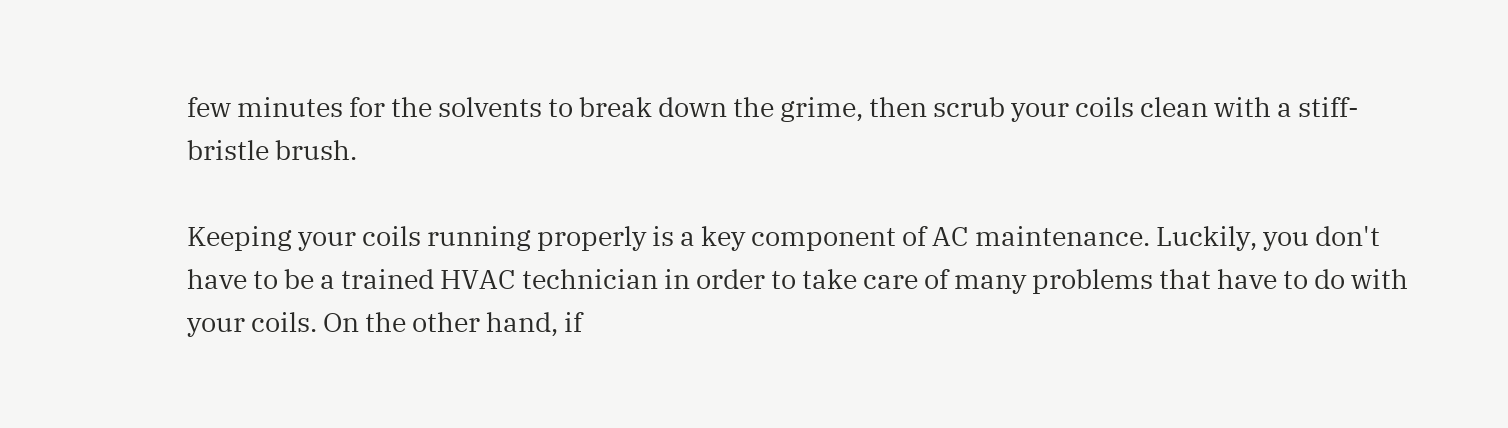few minutes for the solvents to break down the grime, then scrub your coils clean with a stiff-bristle brush.

Keeping your coils running properly is a key component of AC maintenance. Luckily, you don't have to be a trained HVAC technician in order to take care of many problems that have to do with your coils. On the other hand, if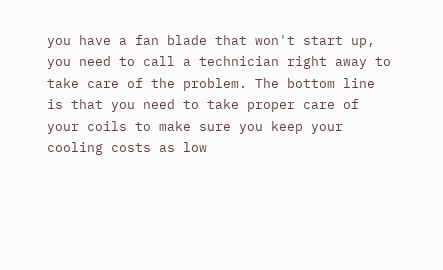you have a fan blade that won't start up, you need to call a technician right away to take care of the problem. The bottom line is that you need to take proper care of your coils to make sure you keep your cooling costs as low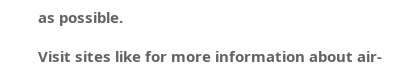as possible.

Visit sites like for more information about air-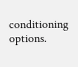conditioning options.